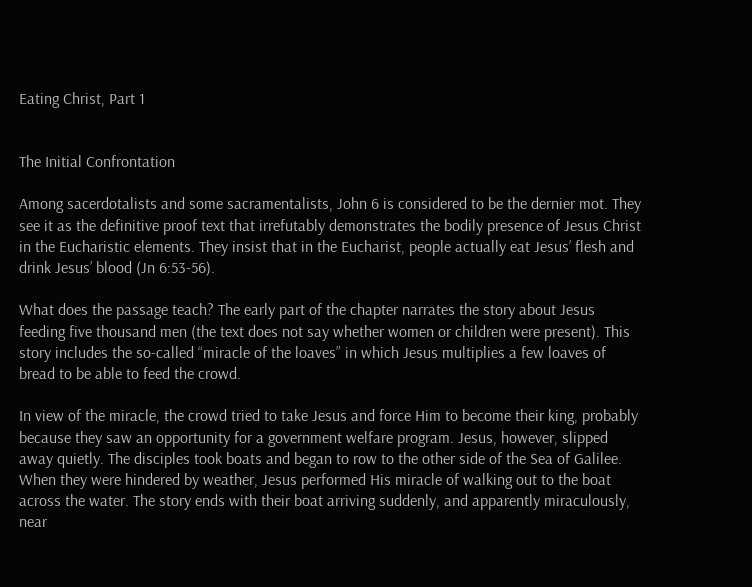Eating Christ, Part 1


The Initial Confrontation

Among sacerdotalists and some sacramentalists, John 6 is considered to be the dernier mot. They see it as the definitive proof text that irrefutably demonstrates the bodily presence of Jesus Christ in the Eucharistic elements. They insist that in the Eucharist, people actually eat Jesus’ flesh and drink Jesus’ blood (Jn 6:53-56).

What does the passage teach? The early part of the chapter narrates the story about Jesus feeding five thousand men (the text does not say whether women or children were present). This story includes the so-called “miracle of the loaves” in which Jesus multiplies a few loaves of bread to be able to feed the crowd.

In view of the miracle, the crowd tried to take Jesus and force Him to become their king, probably because they saw an opportunity for a government welfare program. Jesus, however, slipped away quietly. The disciples took boats and began to row to the other side of the Sea of Galilee. When they were hindered by weather, Jesus performed His miracle of walking out to the boat across the water. The story ends with their boat arriving suddenly, and apparently miraculously, near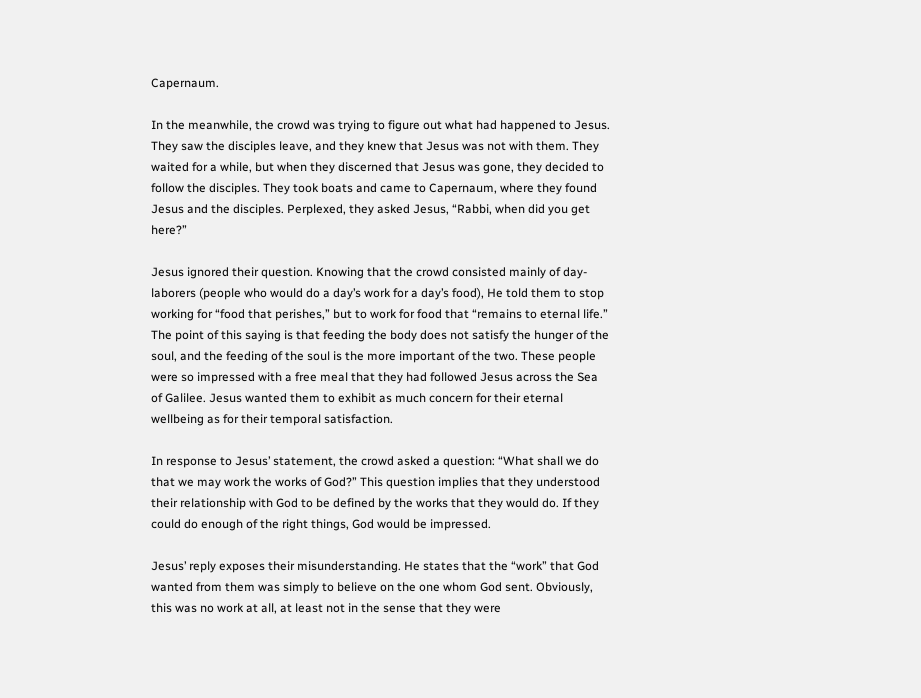Capernaum.

In the meanwhile, the crowd was trying to figure out what had happened to Jesus. They saw the disciples leave, and they knew that Jesus was not with them. They waited for a while, but when they discerned that Jesus was gone, they decided to follow the disciples. They took boats and came to Capernaum, where they found Jesus and the disciples. Perplexed, they asked Jesus, “Rabbi, when did you get here?”

Jesus ignored their question. Knowing that the crowd consisted mainly of day-laborers (people who would do a day’s work for a day’s food), He told them to stop working for “food that perishes,” but to work for food that “remains to eternal life.” The point of this saying is that feeding the body does not satisfy the hunger of the soul, and the feeding of the soul is the more important of the two. These people were so impressed with a free meal that they had followed Jesus across the Sea of Galilee. Jesus wanted them to exhibit as much concern for their eternal wellbeing as for their temporal satisfaction.

In response to Jesus’ statement, the crowd asked a question: “What shall we do that we may work the works of God?” This question implies that they understood their relationship with God to be defined by the works that they would do. If they could do enough of the right things, God would be impressed.

Jesus’ reply exposes their misunderstanding. He states that the “work” that God wanted from them was simply to believe on the one whom God sent. Obviously, this was no work at all, at least not in the sense that they were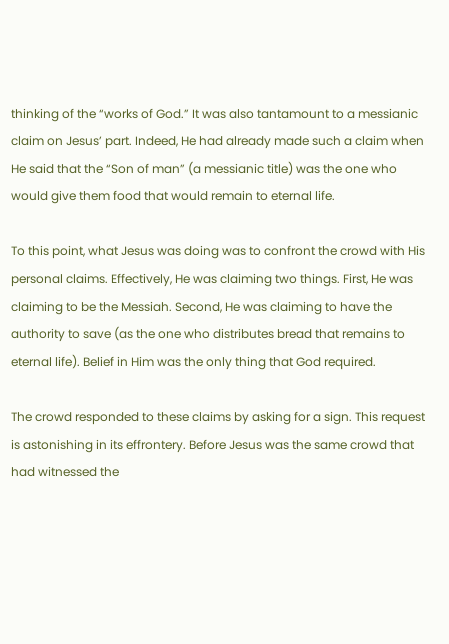thinking of the “works of God.” It was also tantamount to a messianic claim on Jesus’ part. Indeed, He had already made such a claim when He said that the “Son of man” (a messianic title) was the one who would give them food that would remain to eternal life.

To this point, what Jesus was doing was to confront the crowd with His personal claims. Effectively, He was claiming two things. First, He was claiming to be the Messiah. Second, He was claiming to have the authority to save (as the one who distributes bread that remains to eternal life). Belief in Him was the only thing that God required.

The crowd responded to these claims by asking for a sign. This request is astonishing in its effrontery. Before Jesus was the same crowd that had witnessed the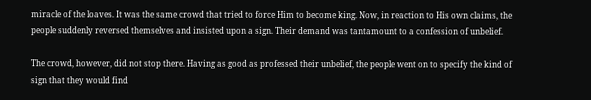miracle of the loaves. It was the same crowd that tried to force Him to become king. Now, in reaction to His own claims, the people suddenly reversed themselves and insisted upon a sign. Their demand was tantamount to a confession of unbelief.

The crowd, however, did not stop there. Having as good as professed their unbelief, the people went on to specify the kind of sign that they would find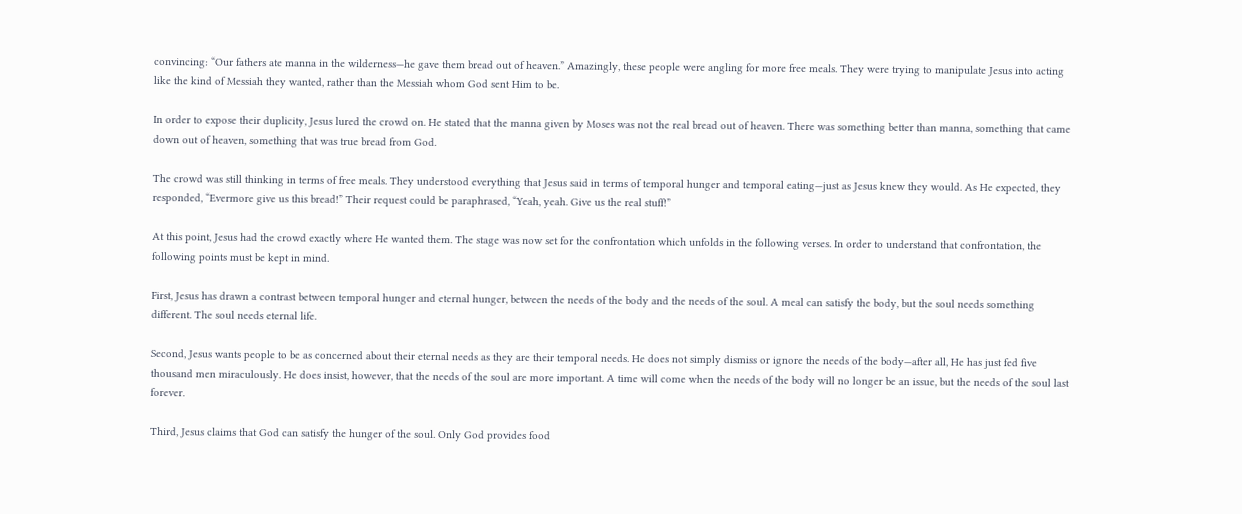convincing: “Our fathers ate manna in the wilderness—he gave them bread out of heaven.” Amazingly, these people were angling for more free meals. They were trying to manipulate Jesus into acting like the kind of Messiah they wanted, rather than the Messiah whom God sent Him to be.

In order to expose their duplicity, Jesus lured the crowd on. He stated that the manna given by Moses was not the real bread out of heaven. There was something better than manna, something that came down out of heaven, something that was true bread from God.

The crowd was still thinking in terms of free meals. They understood everything that Jesus said in terms of temporal hunger and temporal eating—just as Jesus knew they would. As He expected, they responded, “Evermore give us this bread!” Their request could be paraphrased, “Yeah, yeah. Give us the real stuff!”

At this point, Jesus had the crowd exactly where He wanted them. The stage was now set for the confrontation which unfolds in the following verses. In order to understand that confrontation, the following points must be kept in mind.

First, Jesus has drawn a contrast between temporal hunger and eternal hunger, between the needs of the body and the needs of the soul. A meal can satisfy the body, but the soul needs something different. The soul needs eternal life.

Second, Jesus wants people to be as concerned about their eternal needs as they are their temporal needs. He does not simply dismiss or ignore the needs of the body—after all, He has just fed five thousand men miraculously. He does insist, however, that the needs of the soul are more important. A time will come when the needs of the body will no longer be an issue, but the needs of the soul last forever.

Third, Jesus claims that God can satisfy the hunger of the soul. Only God provides food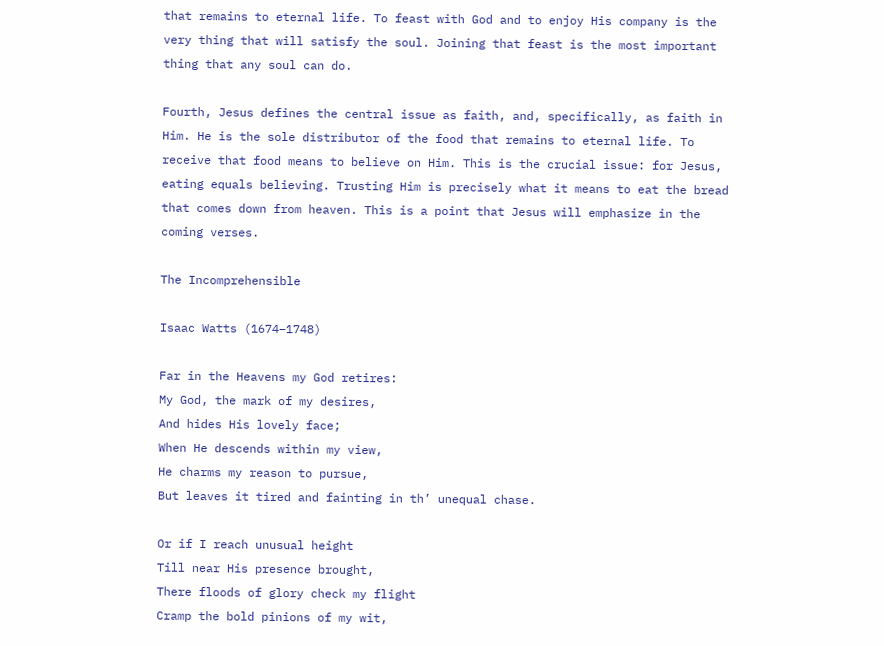that remains to eternal life. To feast with God and to enjoy His company is the very thing that will satisfy the soul. Joining that feast is the most important thing that any soul can do.

Fourth, Jesus defines the central issue as faith, and, specifically, as faith in Him. He is the sole distributor of the food that remains to eternal life. To receive that food means to believe on Him. This is the crucial issue: for Jesus, eating equals believing. Trusting Him is precisely what it means to eat the bread that comes down from heaven. This is a point that Jesus will emphasize in the coming verses.

The Incomprehensible

Isaac Watts (1674–1748)

Far in the Heavens my God retires:
My God, the mark of my desires,
And hides His lovely face;
When He descends within my view,
He charms my reason to pursue,
But leaves it tired and fainting in th’ unequal chase.

Or if I reach unusual height
Till near His presence brought,
There floods of glory check my flight
Cramp the bold pinions of my wit,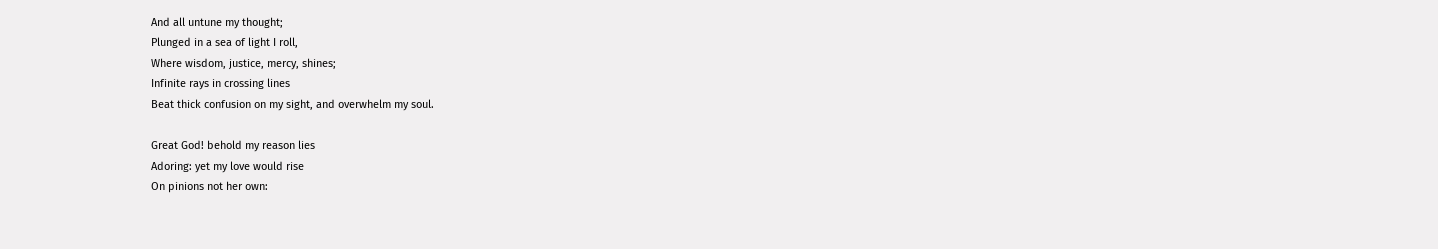And all untune my thought;
Plunged in a sea of light I roll,
Where wisdom, justice, mercy, shines;
Infinite rays in crossing lines
Beat thick confusion on my sight, and overwhelm my soul.

Great God! behold my reason lies
Adoring: yet my love would rise
On pinions not her own: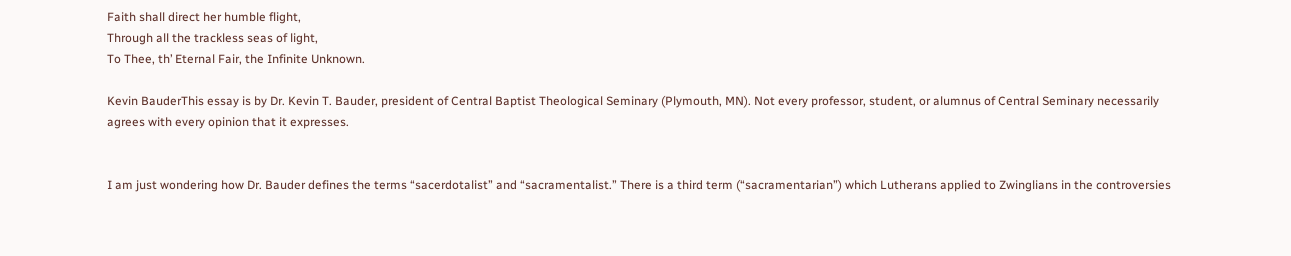Faith shall direct her humble flight,
Through all the trackless seas of light,
To Thee, th’ Eternal Fair, the Infinite Unknown.

Kevin BauderThis essay is by Dr. Kevin T. Bauder, president of Central Baptist Theological Seminary (Plymouth, MN). Not every professor, student, or alumnus of Central Seminary necessarily agrees with every opinion that it expresses.


I am just wondering how Dr. Bauder defines the terms “sacerdotalist” and “sacramentalist.” There is a third term (“sacramentarian”) which Lutherans applied to Zwinglians in the controversies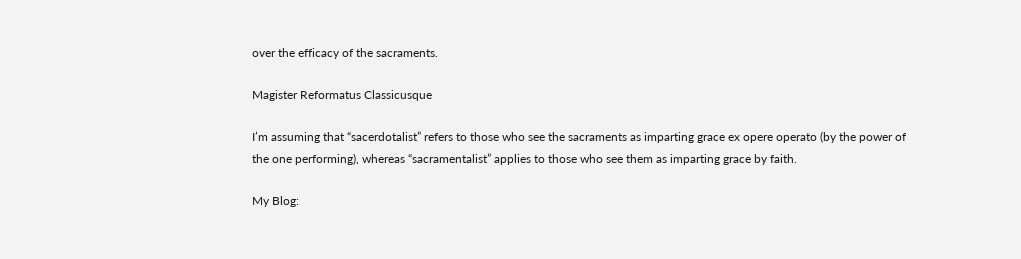over the efficacy of the sacraments.

Magister Reformatus Classicusque

I’m assuming that “sacerdotalist” refers to those who see the sacraments as imparting grace ex opere operato (by the power of the one performing), whereas “sacramentalist” applies to those who see them as imparting grace by faith.

My Blog: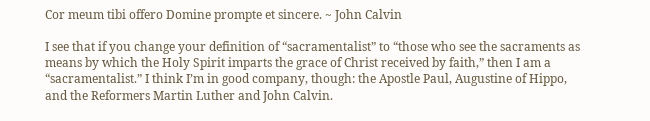Cor meum tibi offero Domine prompte et sincere. ~ John Calvin

I see that if you change your definition of “sacramentalist” to “those who see the sacraments as means by which the Holy Spirit imparts the grace of Christ received by faith,” then I am a “sacramentalist.” I think I’m in good company, though: the Apostle Paul, Augustine of Hippo, and the Reformers Martin Luther and John Calvin.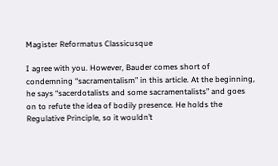Magister Reformatus Classicusque

I agree with you. However, Bauder comes short of condemning “sacramentalism” in this article. At the beginning, he says “sacerdotalists and some sacramentalists” and goes on to refute the idea of bodily presence. He holds the Regulative Principle, so it wouldn’t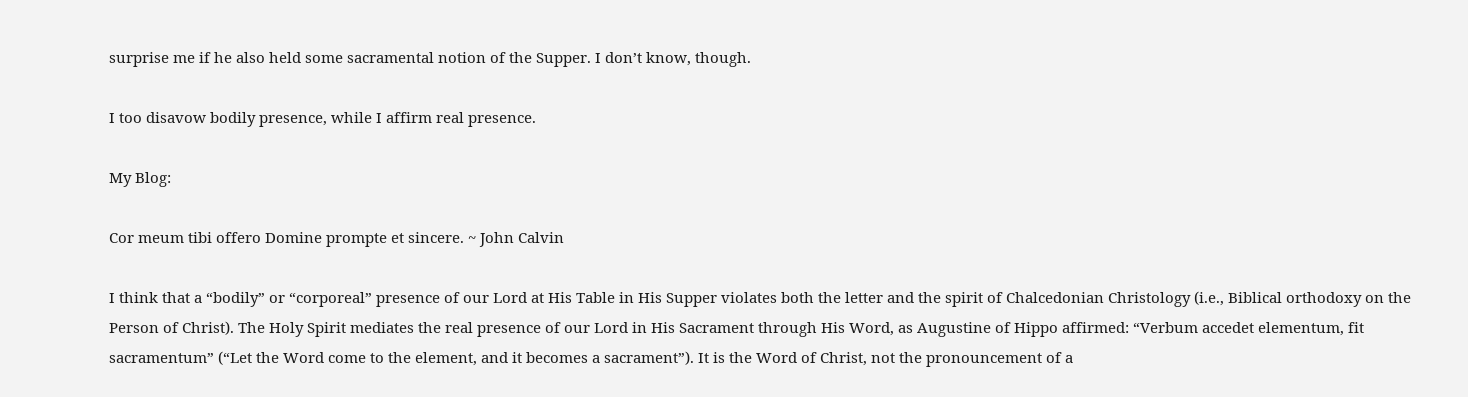surprise me if he also held some sacramental notion of the Supper. I don’t know, though.

I too disavow bodily presence, while I affirm real presence.

My Blog:

Cor meum tibi offero Domine prompte et sincere. ~ John Calvin

I think that a “bodily” or “corporeal” presence of our Lord at His Table in His Supper violates both the letter and the spirit of Chalcedonian Christology (i.e., Biblical orthodoxy on the Person of Christ). The Holy Spirit mediates the real presence of our Lord in His Sacrament through His Word, as Augustine of Hippo affirmed: “Verbum accedet elementum, fit sacramentum” (“Let the Word come to the element, and it becomes a sacrament”). It is the Word of Christ, not the pronouncement of a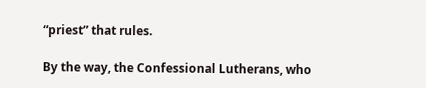“priest” that rules.

By the way, the Confessional Lutherans, who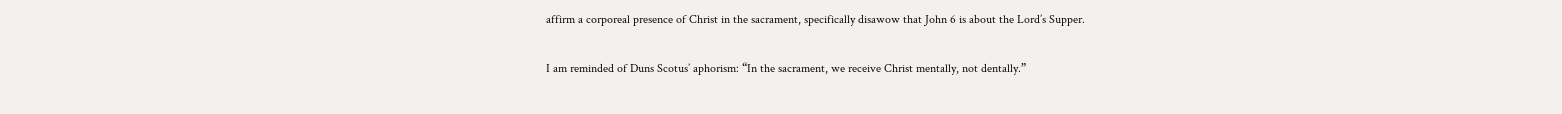affirm a corporeal presence of Christ in the sacrament, specifically disawow that John 6 is about the Lord’s Supper.

I am reminded of Duns Scotus’ aphorism: “In the sacrament, we receive Christ mentally, not dentally.”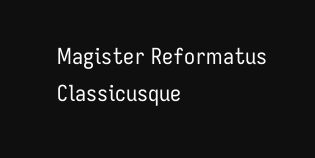Magister Reformatus Classicusque